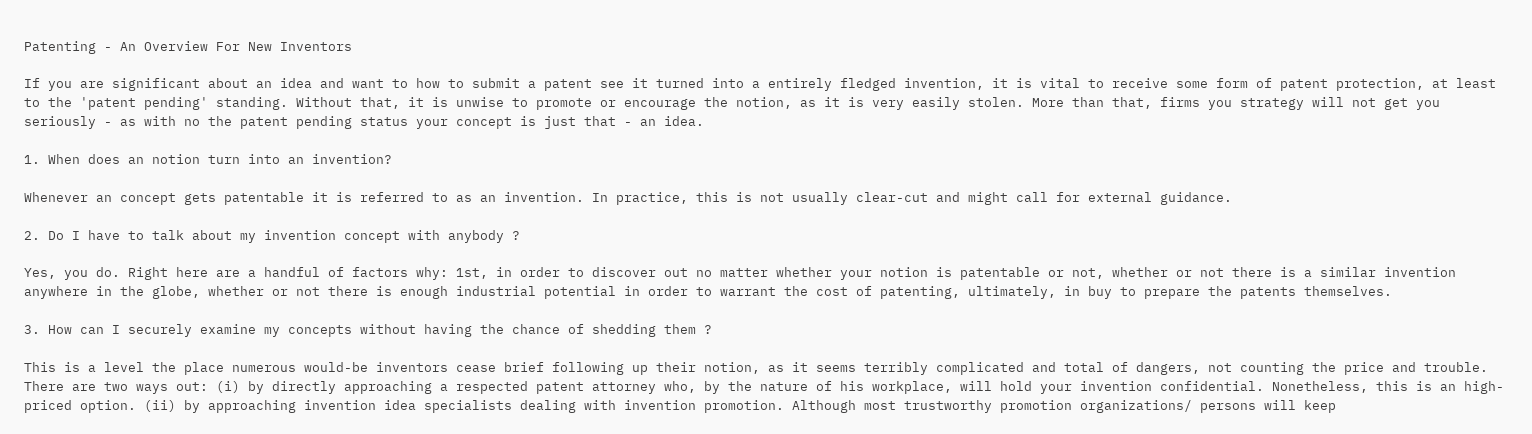Patenting - An Overview For New Inventors

If you are significant about an idea and want to how to submit a patent see it turned into a entirely fledged invention, it is vital to receive some form of patent protection, at least to the 'patent pending' standing. Without that, it is unwise to promote or encourage the notion, as it is very easily stolen. More than that, firms you strategy will not get you seriously - as with no the patent pending status your concept is just that - an idea.

1. When does an notion turn into an invention?

Whenever an concept gets patentable it is referred to as an invention. In practice, this is not usually clear-cut and might call for external guidance.

2. Do I have to talk about my invention concept with anybody ?

Yes, you do. Right here are a handful of factors why: 1st, in order to discover out no matter whether your notion is patentable or not, whether or not there is a similar invention anywhere in the globe, whether or not there is enough industrial potential in order to warrant the cost of patenting, ultimately, in buy to prepare the patents themselves.

3. How can I securely examine my concepts without having the chance of shedding them ?

This is a level the place numerous would-be inventors cease brief following up their notion, as it seems terribly complicated and total of dangers, not counting the price and trouble. There are two ways out: (i) by directly approaching a respected patent attorney who, by the nature of his workplace, will hold your invention confidential. Nonetheless, this is an high-priced option. (ii) by approaching invention idea specialists dealing with invention promotion. Although most trustworthy promotion organizations/ persons will keep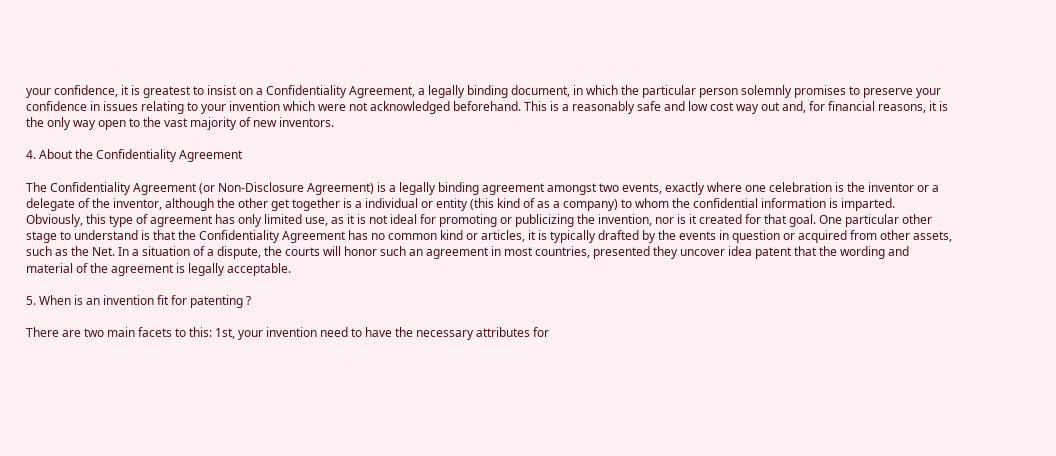your confidence, it is greatest to insist on a Confidentiality Agreement, a legally binding document, in which the particular person solemnly promises to preserve your confidence in issues relating to your invention which were not acknowledged beforehand. This is a reasonably safe and low cost way out and, for financial reasons, it is the only way open to the vast majority of new inventors.

4. About the Confidentiality Agreement

The Confidentiality Agreement (or Non-Disclosure Agreement) is a legally binding agreement amongst two events, exactly where one celebration is the inventor or a delegate of the inventor, although the other get together is a individual or entity (this kind of as a company) to whom the confidential information is imparted. Obviously, this type of agreement has only limited use, as it is not ideal for promoting or publicizing the invention, nor is it created for that goal. One particular other stage to understand is that the Confidentiality Agreement has no common kind or articles, it is typically drafted by the events in question or acquired from other assets, such as the Net. In a situation of a dispute, the courts will honor such an agreement in most countries, presented they uncover idea patent that the wording and material of the agreement is legally acceptable.

5. When is an invention fit for patenting ?

There are two main facets to this: 1st, your invention need to have the necessary attributes for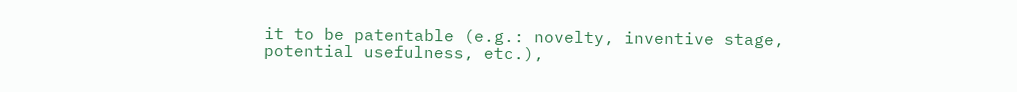it to be patentable (e.g.: novelty, inventive stage, potential usefulness, etc.),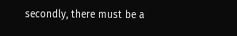secondly, there must be a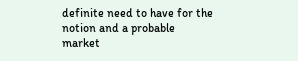definite need to have for the notion and a probable market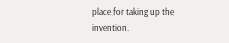place for taking up the invention.